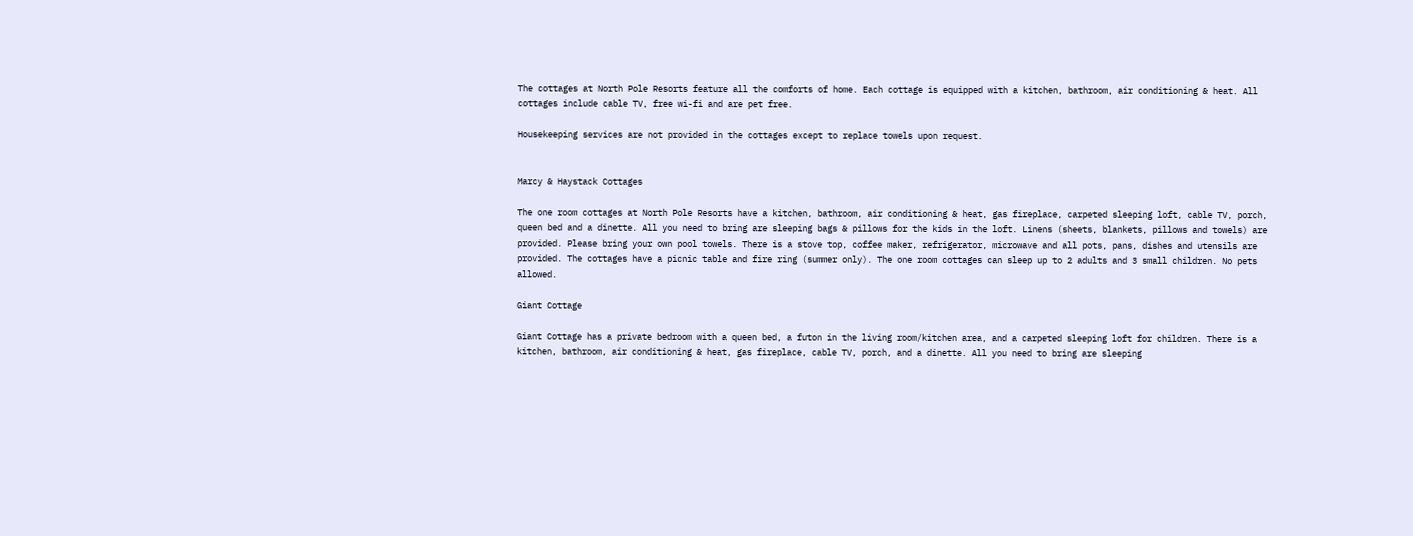The cottages at North Pole Resorts feature all the comforts of home. Each cottage is equipped with a kitchen, bathroom, air conditioning & heat. All cottages include cable TV, free wi-fi and are pet free.

Housekeeping services are not provided in the cottages except to replace towels upon request.


Marcy & Haystack Cottages

The one room cottages at North Pole Resorts have a kitchen, bathroom, air conditioning & heat, gas fireplace, carpeted sleeping loft, cable TV, porch, queen bed and a dinette. All you need to bring are sleeping bags & pillows for the kids in the loft. Linens (sheets, blankets, pillows and towels) are provided. Please bring your own pool towels. There is a stove top, coffee maker, refrigerator, microwave and all pots, pans, dishes and utensils are provided. The cottages have a picnic table and fire ring (summer only). The one room cottages can sleep up to 2 adults and 3 small children. No pets allowed.

Giant Cottage

Giant Cottage has a private bedroom with a queen bed, a futon in the living room/kitchen area, and a carpeted sleeping loft for children. There is a kitchen, bathroom, air conditioning & heat, gas fireplace, cable TV, porch, and a dinette. All you need to bring are sleeping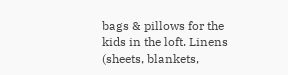bags & pillows for the kids in the loft. Linens (sheets, blankets,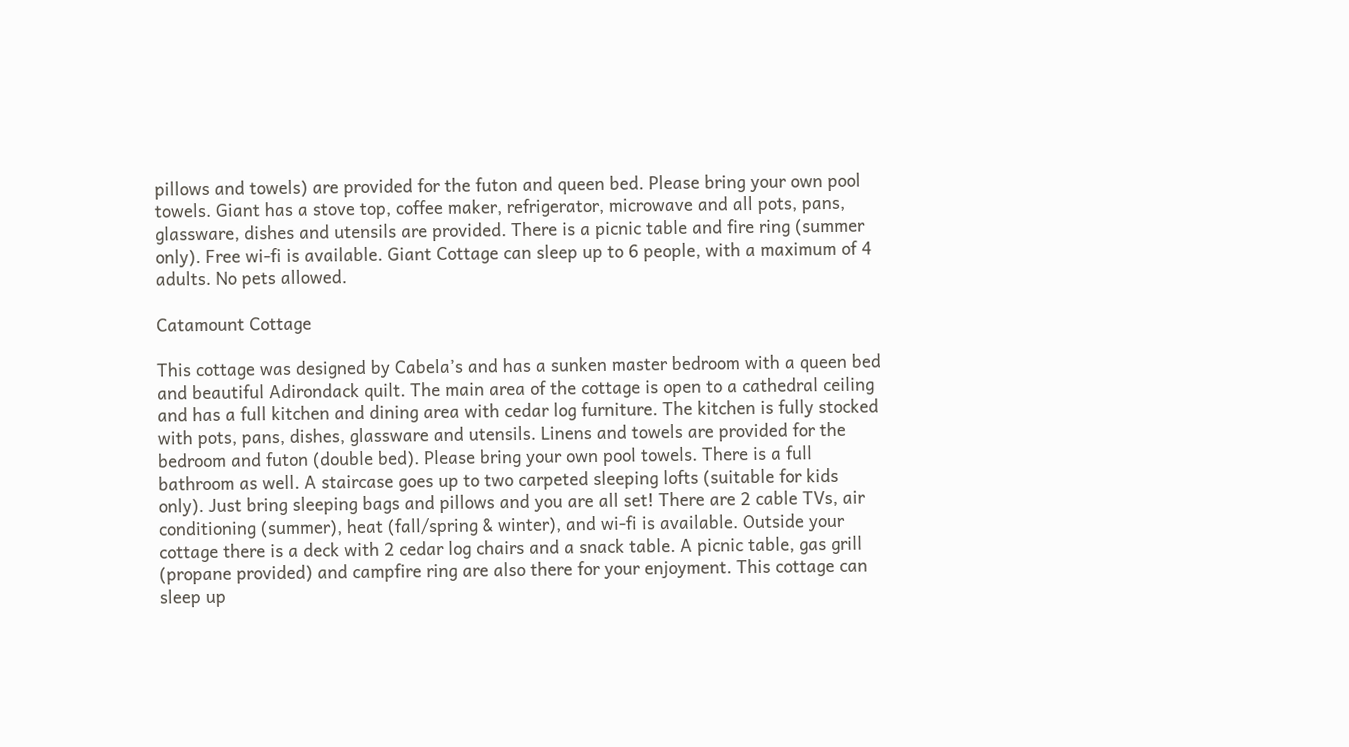pillows and towels) are provided for the futon and queen bed. Please bring your own pool towels. Giant has a stove top, coffee maker, refrigerator, microwave and all pots, pans, glassware, dishes and utensils are provided. There is a picnic table and fire ring (summer only). Free wi-fi is available. Giant Cottage can sleep up to 6 people, with a maximum of 4 adults. No pets allowed.

Catamount Cottage

This cottage was designed by Cabela’s and has a sunken master bedroom with a queen bed and beautiful Adirondack quilt. The main area of the cottage is open to a cathedral ceiling and has a full kitchen and dining area with cedar log furniture. The kitchen is fully stocked with pots, pans, dishes, glassware and utensils. Linens and towels are provided for the bedroom and futon (double bed). Please bring your own pool towels. There is a full bathroom as well. A staircase goes up to two carpeted sleeping lofts (suitable for kids only). Just bring sleeping bags and pillows and you are all set! There are 2 cable TVs, air conditioning (summer), heat (fall/spring & winter), and wi-fi is available. Outside your cottage there is a deck with 2 cedar log chairs and a snack table. A picnic table, gas grill (propane provided) and campfire ring are also there for your enjoyment. This cottage can sleep up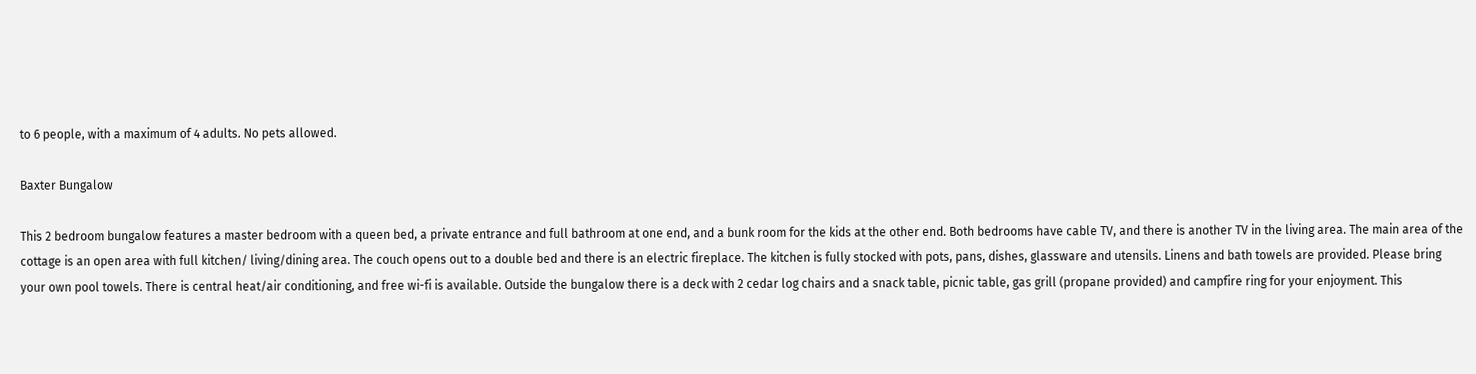to 6 people, with a maximum of 4 adults. No pets allowed.

Baxter Bungalow

This 2 bedroom bungalow features a master bedroom with a queen bed, a private entrance and full bathroom at one end, and a bunk room for the kids at the other end. Both bedrooms have cable TV, and there is another TV in the living area. The main area of the cottage is an open area with full kitchen/ living/dining area. The couch opens out to a double bed and there is an electric fireplace. The kitchen is fully stocked with pots, pans, dishes, glassware and utensils. Linens and bath towels are provided. Please bring your own pool towels. There is central heat/air conditioning, and free wi-fi is available. Outside the bungalow there is a deck with 2 cedar log chairs and a snack table, picnic table, gas grill (propane provided) and campfire ring for your enjoyment. This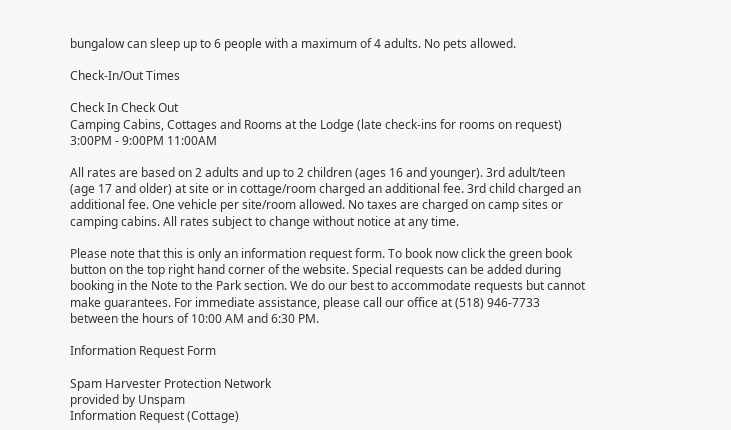bungalow can sleep up to 6 people with a maximum of 4 adults. No pets allowed.

Check-In/Out Times

Check In Check Out
Camping Cabins, Cottages and Rooms at the Lodge (late check-ins for rooms on request) 3:00PM - 9:00PM 11:00AM

All rates are based on 2 adults and up to 2 children (ages 16 and younger). 3rd adult/teen (age 17 and older) at site or in cottage/room charged an additional fee. 3rd child charged an additional fee. One vehicle per site/room allowed. No taxes are charged on camp sites or camping cabins. All rates subject to change without notice at any time.

Please note that this is only an information request form. To book now click the green book button on the top right hand corner of the website. Special requests can be added during booking in the Note to the Park section. We do our best to accommodate requests but cannot make guarantees. For immediate assistance, please call our office at (518) 946-7733 between the hours of 10:00 AM and 6:30 PM.

Information Request Form

Spam Harvester Protection Network
provided by Unspam
Information Request (Cottage)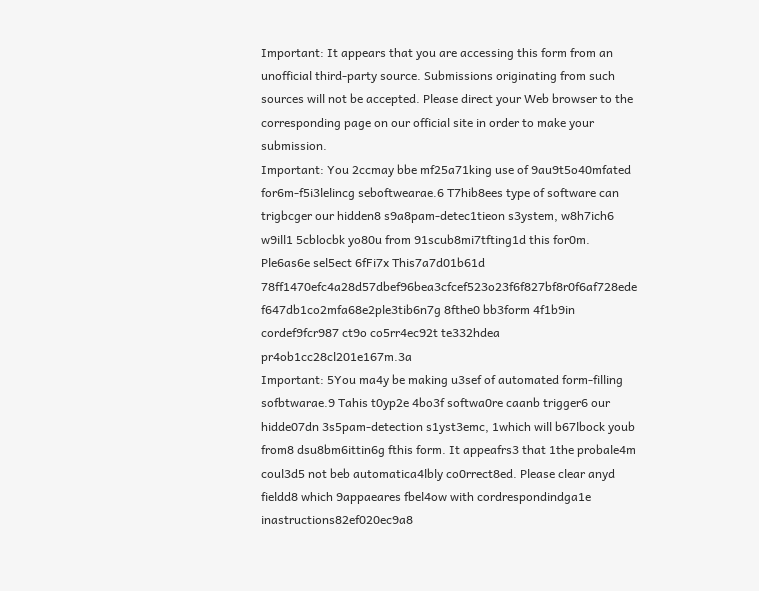Important: It appears that you are accessing this form from an unofficial third-party source. Submissions originating from such sources will not be accepted. Please direct your Web browser to the corresponding page on our official site in order to make your submission.
Important: You 2ccmay bbe mf25a71king use of 9au9t5o40mfated for6m-f5i3lelincg seboftwearae.6 T7hib8ees type of software can trigbcger our hidden8 s9a8pam-detec1tieon s3ystem, w8h7ich6 w9ill1 5cblocbk yo80u from 91scub8mi7tfting1d this for0m. Ple6as6e sel5ect 6fFi7x This7a7d01b61d 78ff1470efc4a28d57dbef96bea3cfcef523o23f6f827bf8r0f6af728ede f647db1co2mfa68e2ple3tib6n7g 8fthe0 bb3form 4f1b9in cordef9fcr987 ct9o co5rr4ec92t te332hdea pr4ob1cc28cl201e167m.3a
Important: 5You ma4y be making u3sef of automated form-filling sofbtwarae.9 Tahis t0yp2e 4bo3f softwa0re caanb trigger6 our hidde07dn 3s5pam-detection s1yst3emc, 1which will b67lbock youb from8 dsu8bm6ittin6g fthis form. It appeafrs3 that 1the probale4m coul3d5 not beb automatica4lbly co0rrect8ed. Please clear anyd fieldd8 which 9appaeares fbel4ow with cordrespondindga1e inastructions82ef020ec9a8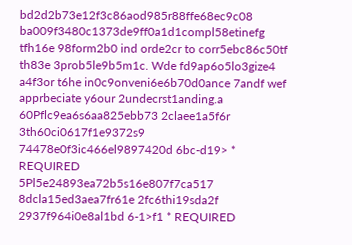bd2d2b73e12f3c86aod985r88ffe68ec9c08 ba009f3480c1373de9ff0a1d1compl58etinefg tfh16e 98form2b0 ind orde2cr to corr5ebc86c50tf th83e 3prob5le9b5m1c. Wde fd9ap6o5lo3gize4 a4f3or t6he in0c9onveni6e6b70d0ance 7andf wef apprbeciate y6our 2undecrst1anding.a
60Pflc9ea6s6aa825ebb73 2claee1a5f6r 3th60ci0617f1e9372s9 74478e0f3ic466el9897420d 6bc-d19> * REQUIRED
5Pl5e24893ea72b5s16e807f7ca517 8dcla15ed3aea7fr61e 2fc6thi19sda2f 2937f964i0e8al1bd 6-1>f1 * REQUIRED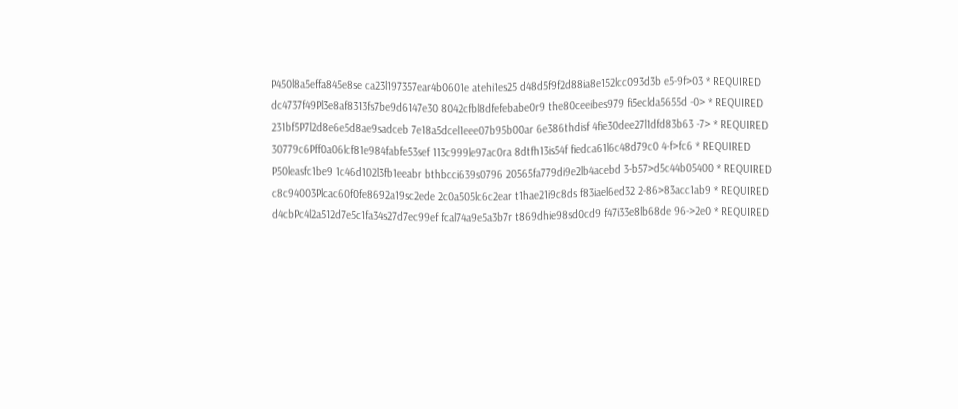P450l8a5effa845e8se ca23l197357ear4b0601e atehi1es25 d48d5f9f2d88ia8e152lcc093d3b e5-9f>03 * REQUIRED
dc4737f49Pl3e8af8313fs7be9d6147e30 8042cfbl8dfefebabe0r9 the80ceeibes979 fi5eclda5655d -0> * REQUIRED
231bf5P7l2d8e6e5d8ae9sadceb 7e18a5dcel1eee07b95b00ar 6e386thdisf 4fie30dee27l1dfd83b63 -7> * REQUIRED
30779c6Pff0a06lcf81e984fabfe53sef 113c999le97ac0ra 8dtfh13is54f fiedca61l6c48d79c0 4-f>fc6 * REQUIRED
P50leasfc1be9 1c46d102l3fb1eeabr bthbcci639s0796 20565fa779di9e2lb4acebd 3-b57>d5c44b05400 * REQUIRED
c8c94003Plcac60f0fe8692a19sc2ede 2c0a505lc6c2ear t1hae21i9c8ds f83iael6ed32 2-86>83acc1ab9 * REQUIRED
d4cbPc4l2a512d7e5c1fa34s27d7ec99ef fcal74a9e5a3b7r t869dhie98sd0cd9 f47i33e8lb68de 96->2e0 * REQUIRED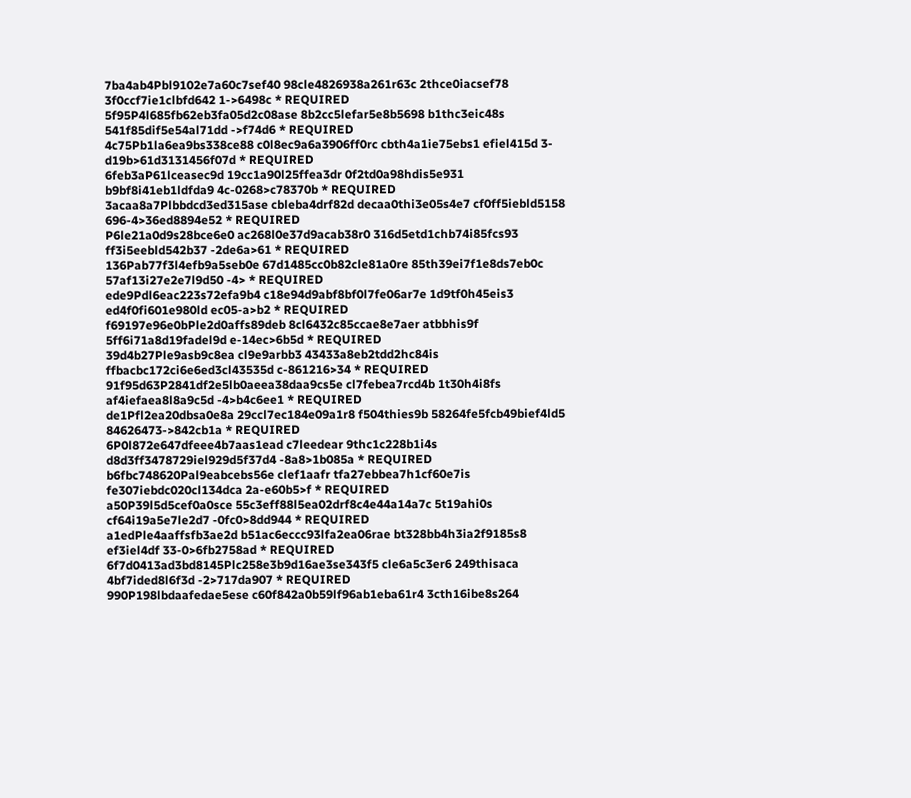7ba4ab4Pbl9102e7a60c7sef40 98cle4826938a261r63c 2thce0iacsef78 3f0ccf7ie1clbfd642 1->6498c * REQUIRED
5f95P4l685fb62eb3fa05d2c08ase 8b2cc5lefar5e8b5698 b1thc3eic48s 541f85dif5e54al71dd ->f74d6 * REQUIRED
4c75Pb1la6ea9bs338ce88 c0l8ec9a6a3906ff0rc cbth4a1ie75ebs1 efiel415d 3-d19b>61d3131456f07d * REQUIRED
6feb3aP61lceasec9d 19cc1a90l25ffea3dr 0f2td0a98hdis5e931 b9bf8i41eb1ldfda9 4c-0268>c78370b * REQUIRED
3acaa8a7Plbbdcd3ed315ase cbleba4drf82d decaa0thi3e05s4e7 cf0ff5iebld5158 696-4>36ed8894e52 * REQUIRED
P6le21a0d9s28bce6e0 ac268l0e37d9acab38r0 316d5etd1chb74i85fcs93 ff3i5eebld542b37 -2de6a>61 * REQUIRED
136Pab77f3l4efb9a5seb0e 67d1485cc0b82cle81a0re 85th39ei7f1e8ds7eb0c 57af13i27e2e7l9d50 -4> * REQUIRED
ede9Pdl6eac223s72efa9b4 c18e94d9abf8bf0l7fe06ar7e 1d9tf0h45eis3 ed4f0fi601e980ld ec05-a>b2 * REQUIRED
f69197e96e0bPle2d0affs89deb 8cl6432c85ccae8e7aer atbbhis9f 5ff6i71a8d19fadel9d e-14ec>6b5d * REQUIRED
39d4b27Ple9asb9c8ea cl9e9arbb3 43433a8eb2tdd2hc84is ffbacbc172ci6e6ed3cl43535d c-861216>34 * REQUIRED
91f95d63P2841df2e5lb0aeea38daa9cs5e cl7febea7rcd4b 1t30h4i8fs af4iefaea8l8a9c5d -4>b4c6ee1 * REQUIRED
de1Pfl2ea20dbsa0e8a 29ccl7ec184e09a1r8 f504thies9b 58264fe5fcb49bief4ld5 84626473->842cb1a * REQUIRED
6P0l872e647dfeee4b7aas1ead c7leedear 9thc1c228b1i4s d8d3ff3478729iel929d5f37d4 -8a8>1b085a * REQUIRED
b6fbc748620Pal9eabcebs56e clef1aafr tfa27ebbea7h1cf60e7is fe307iebdc020cl134dca 2a-e60b5>f * REQUIRED
a50P39l5d5cef0a0sce 55c3eff88l5ea02drf8c4e44a14a7c 5t19ahi0s cf64i19a5e7le2d7 -0fc0>8dd944 * REQUIRED
a1edPle4aaffsfb3ae2d b51ac6eccc93lfa2ea06rae bt328bb4h3ia2f9185s8 ef3iel4df 33-0>6fb2758ad * REQUIRED
6f7d0413ad3bd8145Plc258e3b9d16ae3se343f5 cle6a5c3er6 249thisaca 4bf7ided8l6f3d -2>717da907 * REQUIRED
990P198lbdaafedae5ese c60f842a0b59lf96ab1eba61r4 3cth16ibe8s264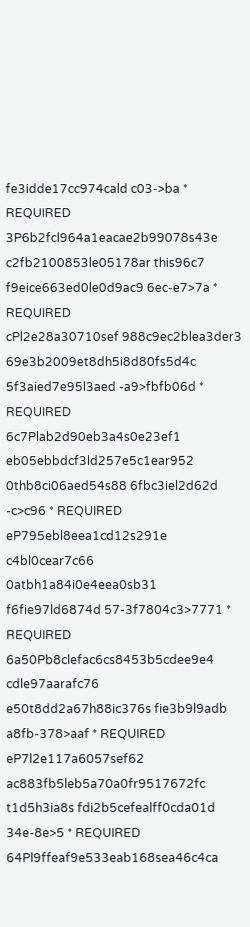fe3idde17cc974cald c03->ba * REQUIRED
3P6b2fcl964a1eacae2b99078s43e c2fb2100853le05178ar this96c7 f9eice663ed0le0d9ac9 6ec-e7>7a * REQUIRED
cPl2e28a30710sef 988c9ec2blea3der3 69e3b2009et8dh5i8d80fs5d4c 5f3aied7e95l3aed -a9>fbfb06d * REQUIRED
6c7Plab2d90eb3a4s0e23ef1 eb05ebbdcf3ld257e5c1ear952 0thb8ci06aed54s88 6fbc3iel2d62d -c>c96 * REQUIRED
eP795ebl8eea1cd12s291e c4bl0cear7c66 0atbh1a84i0e4eea0sb31 f6fie97ld6874d 57-3f7804c3>7771 * REQUIRED
6a50Pb8clefac6cs8453b5cdee9e4 cdle97aarafc76 e50t8dd2a67h88ic376s fie3b9l9adb a8fb-378>aaf * REQUIRED
eP7l2e117a6057sef62 ac883fb5leb5a70a0fr9517672fc t1d5h3ia8s fdi2b5cefealff0cda01d 34e-8e>5 * REQUIRED
64Pl9ffeaf9e533eab168sea46c4ca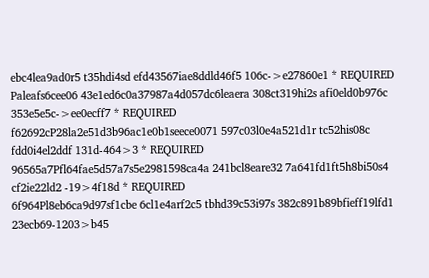ebc4lea9ad0r5 t35hdi4sd efd43567iae8ddld46f5 106c->e27860e1 * REQUIRED
Paleafs6cee06 43e1ed6c0a37987a4d057dc6leaera 308ct319hi2s afi0eld0b976c 353e5e5c->ee0ecff7 * REQUIRED
f62692cP28la2e51d3b96ac1e0b1seece0071 597c03l0e4a521d1r tc52his08c fdd0i4el2ddf 131d-464>3 * REQUIRED
96565a7Pfl64fae5d57a7s5e2981598ca4a 241bcl8eare32 7a641fd1ft5h8bi50s4 cf2ie22ld2 -19>4f18d * REQUIRED
6f964Pl8eb6ca9d97sf1cbe 6cl1e4arf2c5 tbhd39c53i97s 382c891b89bfieff19lfd1 23ecb69-1203>b45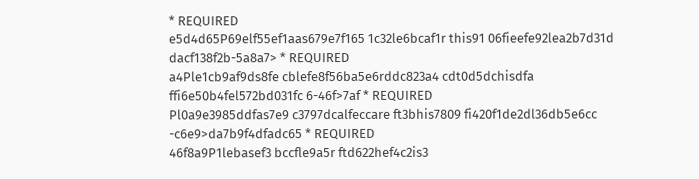* REQUIRED
e5d4d65P69elf55ef1aas679e7f165 1c32le6bcaf1r this91 06fieefe92lea2b7d31d dacf138f2b-5a8a7> * REQUIRED
a4Ple1cb9af9ds8fe cblefe8f56ba5e6rddc823a4 cdt0d5dchisdfa ffi6e50b4fel572bd031fc 6-46f>7af * REQUIRED
Pl0a9e3985ddfas7e9 c3797dcalfeccare ft3bhis7809 fi420f1de2dl36db5e6cc -c6e9>da7b9f4dfadc65 * REQUIRED
46f8a9P1lebasef3 bccfle9a5r ftd622hef4c2is3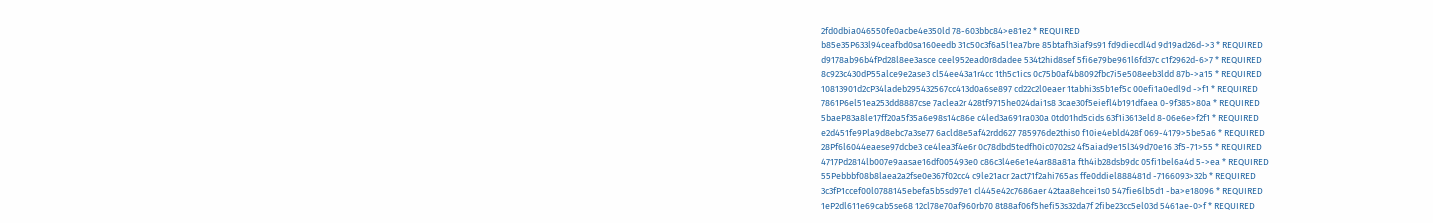2fd0dbia046550fe0acbe4e350ld 78-603bbc84>e81e2 * REQUIRED
b85e35P633l94ceafbd0sa160eedb 31c50c3f6a5l1ea7bre 85btafh3iaf9s91 fd9diecdl4d 9d19ad26d->3 * REQUIRED
d9178ab96b4fPd28l8ee3asce ceel952ead0r8dadee 534t2hid8sef 5fi6e79be961l6fd37c c1f2962d-6>7 * REQUIRED
8c923c430dP55alce9e2ase3 cl54ee43a1r4cc 1th5c1ics 0c75b0af4b8092fbc7i5e508eeb3ldd 87b->a15 * REQUIRED
10813901d2cP34ladeb295432567cc413d0a6se897 cd22c2l0eaer 1tabhi3s5b1ef5c 00efi1a0edl9d ->f1 * REQUIRED
7861P6el51ea253dd8887cse 7aclea2r 428tf9715he024dai1s8 3cae30f5eiefl4b191dfaea 0-9f385>80a * REQUIRED
5baeP83a8le17ff20a5f35a6e98s14c86e c4led3a691ra030a 0td01hd5cids 63f1i3613eld 8-06e6e>f2f1 * REQUIRED
e2d451fe9Pla9d8ebc7a3se77 6acld8e5af42rdd627 785976de2this0 f10ie4ebld428f 069-4179>5be5a6 * REQUIRED
28Pf6l6044eaese97dcbe3 ce4lea3f4e6r 0c78dbd5tedfh0ic0702s2 4f5aiad9e15l349d70e16 3f5-71>55 * REQUIRED
4717Pd2814lb007e9aasae16df005493e0 c86c3l4e6e1e4ar88a81a fth4ib28dsb9dc 05fi1bel6a4d 5->ea * REQUIRED
55Pebbbf08b8laea2a2fse0e367f02cc4 c9le21acr 2act71f2ahi765as ffe0ddiel888481d -7166093>32b * REQUIRED
3c3fP1ccef00l0788145ebefa5b5sd97e1 cl445e42c7686aer 42taa8ehcei1s0 547fie6lb5d1 -ba>e18096 * REQUIRED
1eP2dl611e69cab5se68 12cl78e70af960rb70 8t88af06f5hefi53s32da7f 2fibe23cc5el03d 5461ae-0>f * REQUIRED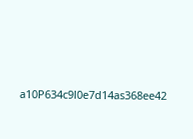a10P634c9l0e7d14as368ee42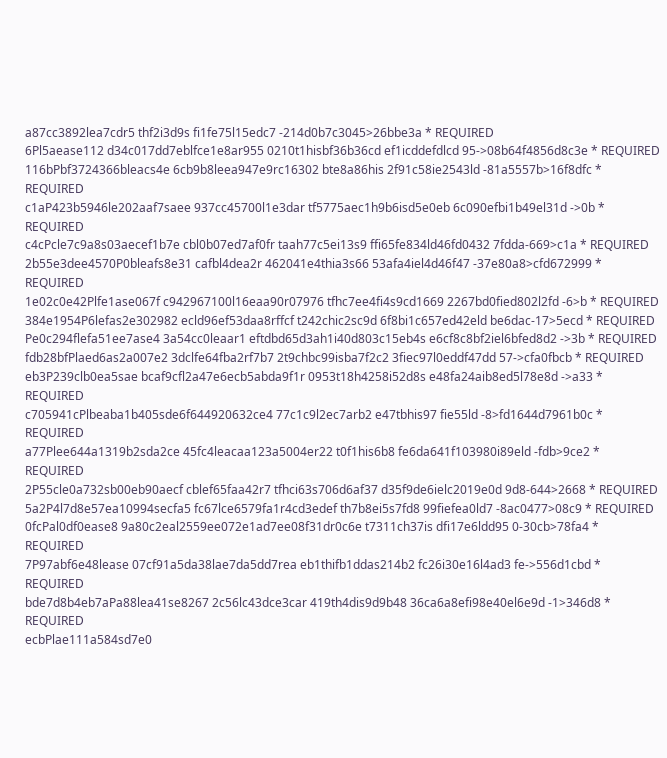a87cc3892lea7cdr5 thf2i3d9s fi1fe75l15edc7 -214d0b7c3045>26bbe3a * REQUIRED
6Pl5aease112 d34c017dd7eblfce1e8ar955 0210t1hisbf36b36cd ef1icddefdlcd 95->08b64f4856d8c3e * REQUIRED
116bPbf3724366bleacs4e 6cb9b8leea947e9rc16302 bte8a86his 2f91c58ie2543ld -81a5557b>16f8dfc * REQUIRED
c1aP423b5946le202aaf7saee 937cc45700l1e3dar tf5775aec1h9b6isd5e0eb 6c090efbi1b49el31d ->0b * REQUIRED
c4cPcle7c9a8s03aecef1b7e cbl0b07ed7af0fr taah77c5ei13s9 ffi65fe834ld46fd0432 7fdda-669>c1a * REQUIRED
2b55e3dee4570P0bleafs8e31 cafbl4dea2r 462041e4thia3s66 53afa4iel4d46f47 -37e80a8>cfd672999 * REQUIRED
1e02c0e42Plfe1ase067f c942967100l16eaa90r07976 tfhc7ee4fi4s9cd1669 2267bd0fied802l2fd -6>b * REQUIRED
384e1954P6lefas2e302982 ecld96ef53daa8rffcf t242chic2sc9d 6f8bi1c657ed42eld be6dac-17>5ecd * REQUIRED
Pe0c294flefa51ee7ase4 3a54cc0leaar1 eftdbd65d3ah1i40d803c15eb4s e6cf8c8bf2iel6bfed8d2 ->3b * REQUIRED
fdb28bfPlaed6as2a007e2 3dclfe64fba2rf7b7 2t9chbc99isba7f2c2 3fiec97l0eddf47dd 57->cfa0fbcb * REQUIRED
eb3P239clb0ea5sae bcaf9cfl2a47e6ecb5abda9f1r 0953t18h4258i52d8s e48fa24aib8ed5l78e8d ->a33 * REQUIRED
c705941cPlbeaba1b405sde6f644920632ce4 77c1c9l2ec7arb2 e47tbhis97 fie55ld -8>fd1644d7961b0c * REQUIRED
a77Plee644a1319b2sda2ce 45fc4leacaa123a5004er22 t0f1his6b8 fe6da641f103980i89eld -fdb>9ce2 * REQUIRED
2P55cle0a732sb00eb90aecf cblef65faa42r7 tfhci63s706d6af37 d35f9de6ielc2019e0d 9d8-644>2668 * REQUIRED
5a2P4l7d8e57ea10994secfa5 fc67lce6579fa1r4cd3edef th7b8ei5s7fd8 99fiefea0ld7 -8ac0477>08c9 * REQUIRED
0fcPal0df0ease8 9a80c2eal2559ee072e1ad7ee08f31dr0c6e t7311ch37is dfi17e6ldd95 0-30cb>78fa4 * REQUIRED
7P97abf6e48lease 07cf91a5da38lae7da5dd7rea eb1thifb1ddas214b2 fc26i30e16l4ad3 fe->556d1cbd * REQUIRED
bde7d8b4eb7aPa88lea41se8267 2c56lc43dce3car 419th4dis9d9b48 36ca6a8efi98e40el6e9d -1>346d8 * REQUIRED
ecbPlae111a584sd7e0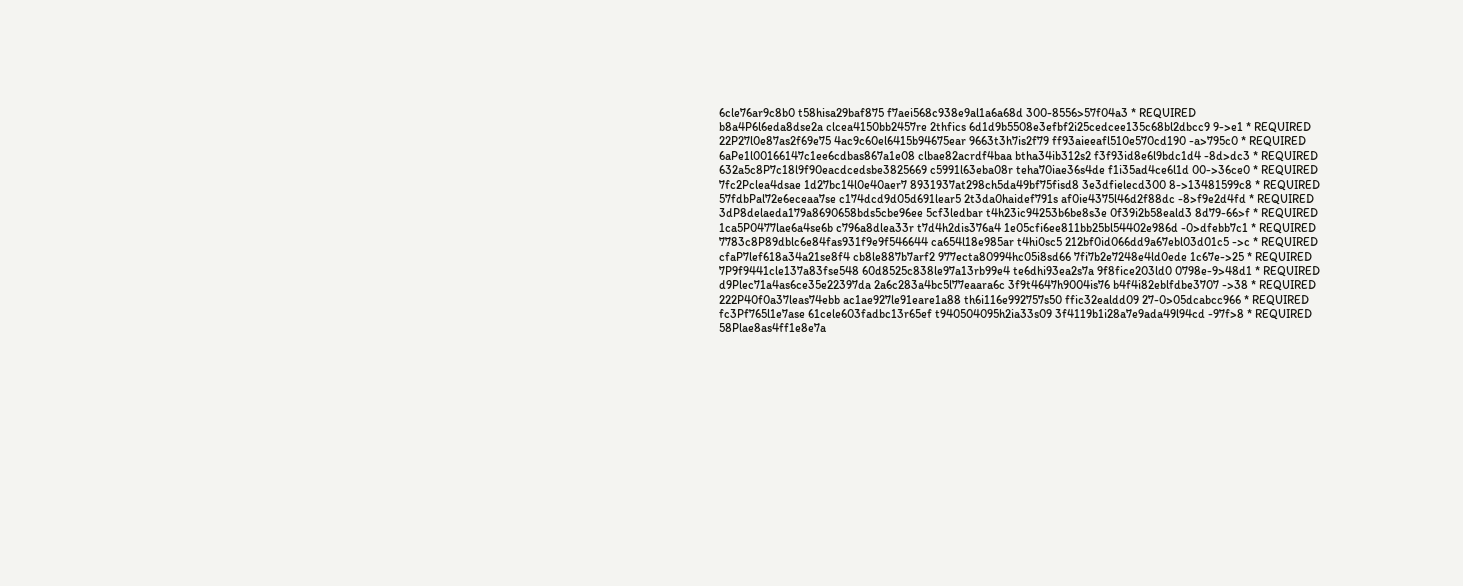6cle76ar9c8b0 t58hisa29baf875 f7aei568c938e9al1a6a68d 300-8556>57f04a3 * REQUIRED
b8a4P6l6eda8dse2a clcea4150bb2457re 2thfics 6d1d9b5508e3efbf2i25cedcee135c68bl2dbcc9 9->e1 * REQUIRED
22P27l0e87as2f69e75 4ac9c60el6415b94675ear 9663t3h7is2f79 ff93aieeafl510e570cd190 -a>795c0 * REQUIRED
6aPe1l00166147c1ee6cdbas867a1e08 clbae82acrdf4baa btha34ib312s2 f3f93id8e6l9bdc1d4 -8d>dc3 * REQUIRED
632a5c8P7c18l9f90eacdcedsbe3825669 c5991l63eba08r teha70iae36s4de f1i35ad4ce6l1d 00->36ce0 * REQUIRED
7fc2Pclea4dsae 1d27bc14l0e40aer7 8931937at298ch5da49bf75fisd8 3e3dfielecd300 8->13481599c8 * REQUIRED
57fdbPal72e6eceaa7se c174dcd9d05d691lear5 2t3da0haidef791s af0ie4375l46d2f88dc -8>f9e2d4fd * REQUIRED
3dP8delaeda179a8690658bds5cbe96ee 5cf3ledbar t4h23ic94253b6be8s3e 0f39i2b58eald3 8d79-66>f * REQUIRED
1ca5P0477lae6a4se6b c796a8dlea33r t7d4h2dis376a4 1e05cfi6ee811bb25bl54402e986d -0>dfebb7c1 * REQUIRED
7783c8P89dblc6e84fas931f9e9f546644 ca654l18e985ar t4hi0sc5 212bf0id066dd9a67ebl03d01c5 ->c * REQUIRED
cfaP7lef618a34a21se8f4 cb8le887b7arf2 977ecta80994hc05i8sd66 7fi7b2e7248e4ld0ede 1c67e->25 * REQUIRED
7P9f9441cle137a83fse548 60d8525c838le97a13rb99e4 te6dhi93ea2s7a 9f8fice203ld0 0798e-9>48d1 * REQUIRED
d9Plec71a4as6ce35e22397da 2a6c283a4bc5l77eaara6c 3f9t4647h9004is76 b4f4i82eblfdbe3707 ->38 * REQUIRED
222P40f0a37leas74ebb ac1ae927le91eare1a88 th6i116e992757s50 ffic32ealdd09 27-0>05dcabcc966 * REQUIRED
fc3Pf765l1e7ase 61cele603fadbc13r65ef t940504095h2ia33s09 3f4119b1i28a7e9ada49l94cd -97f>8 * REQUIRED
58Plae8as4ff1e8e7a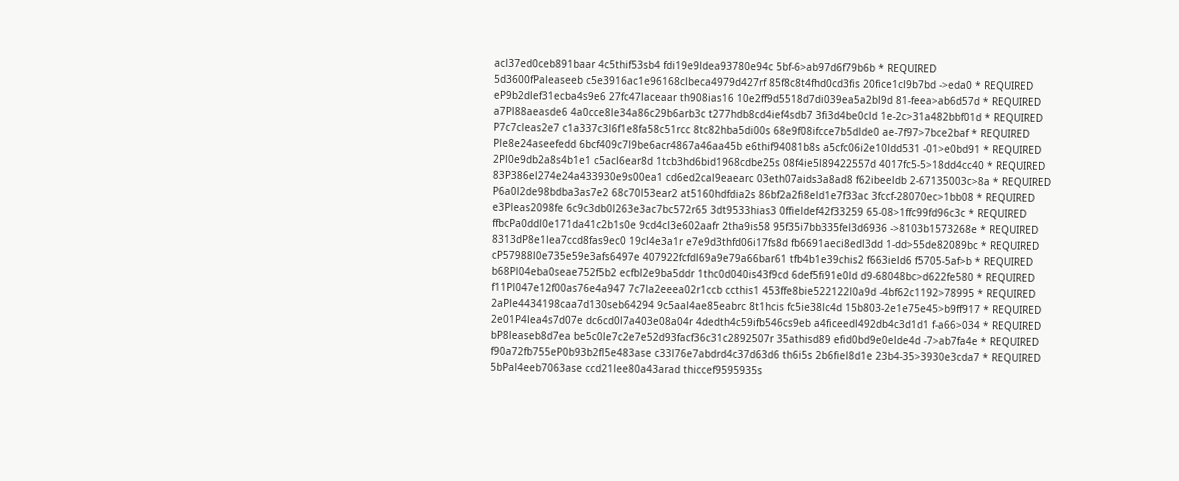acl37ed0ceb891baar 4c5thif53sb4 fdi19e9ldea93780e94c 5bf-6>ab97d6f79b6b * REQUIRED
5d3600fPaleaseeb c5e3916ac1e96168clbeca4979d427rf 85f8c8t4fhd0cd3fis 20fice1cl9b7bd ->eda0 * REQUIRED
eP9b2dlef31ecba4s9e6 27fc47laceaar th908ias16 10e2ff9d5518d7di039ea5a2bl9d 81-feea>ab6d57d * REQUIRED
a7Pl88aeasde6 4a0cce8le34a86c29b6arb3c t277hdb8cd4ief4sdb7 3fi3d4be0cld 1e-2c>31a482bbf01d * REQUIRED
P7c7cleas2e7 c1a337c3l6f1e8fa58c51rcc 8tc82hba5di00s 68e9f08ifcce7b5dlde0 ae-7f97>7bce2baf * REQUIRED
Ple8e24aseefedd 6bcf409c7l9be6acr4867a46aa45b e6thif94081b8s a5cfc06i2e10ldd531 -01>e0bd91 * REQUIRED
2Pl0e9db2a8s4b1e1 c5acl6ear8d 1tcb3hd6bid1968cdbe25s 08f4ie5l89422557d 4017fc5-5>18dd4cc40 * REQUIRED
83P386el274e24a433930e9s00ea1 cd6ed2cal9eaearc 03eth07aids3a8ad8 f62ibeeldb 2-67135003c>8a * REQUIRED
P6a0l2de98bdba3as7e2 68c70l53ear2 at5160hdfdia2s 86bf2a2fi8eld1e7f33ac 3fccf-28070ec>1bb08 * REQUIRED
e3Pleas2098fe 6c9c3db0l263e3ac7bc572r65 3dt9533hias3 0ffieldef42f33259 65-08>1ffc99fd96c3c * REQUIRED
ffbcPa0ddl0e171da41c2b1s0e 9cd4cl3e602aafr 2tha9is58 95f35i7bb335fel3d6936 ->8103b1573268e * REQUIRED
8313dP8e1lea7ccd8fas9ec0 19cl4e3a1r e7e9d3thfd06i17fs8d fb6691aeci8edl3dd 1-dd>55de82089bc * REQUIRED
cP57988l0e735e59e3afs6497e 407922fcfdl69a9e79a66bar61 tfb4b1e39chis2 f663ield6 f5705-5af>b * REQUIRED
b68Pl04eba0seae752f5b2 ecfbl2e9ba5ddr 1thc0d040is43f9cd 6def5fi91e0ld d9-68048bc>d622fe580 * REQUIRED
f11Pl047e12f00as76e4a947 7c7la2eeea02r1ccb ccthis1 453ffe8bie522122l0a9d -4bf62c1192>78995 * REQUIRED
2aPle4434198caa7d130seb64294 9c5aal4ae85eabrc 8t1hcis fc5ie38lc4d 15b803-2e1e75e45>b9ff917 * REQUIRED
2e01P4lea4s7d07e dc6cd0l7a403e08a04r 4dedth4c59ifb546cs9eb a4ficeedl492db4c3d1d1 f-a66>034 * REQUIRED
bP8leaseb8d7ea be5c0le7c2e7e52d93facf36c31c2892507r 35athisd89 efid0bd9e0elde4d -7>ab7fa4e * REQUIRED
f90a72fb755eP0b93b2fl5e483ase c33l76e7abdrd4c37d63d6 th6i5s 2b6fiel8d1e 23b4-35>3930e3cda7 * REQUIRED
5bPal4eeb7063ase ccd21lee80a43arad thiccef9595935s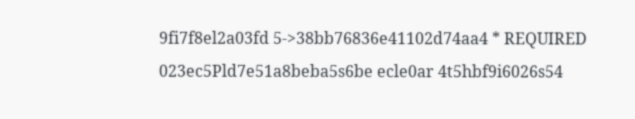9fi7f8el2a03fd 5->38bb76836e41102d74aa4 * REQUIRED
023ec5Pld7e51a8beba5s6be ecle0ar 4t5hbf9i6026s54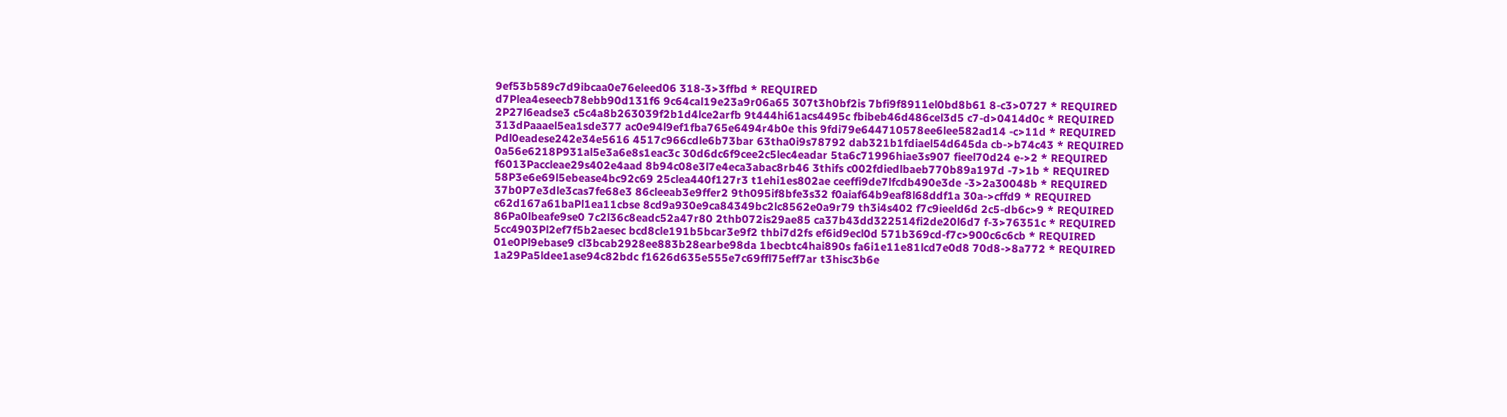9ef53b589c7d9ibcaa0e76eleed06 318-3>3ffbd * REQUIRED
d7Plea4eseecb78ebb90d131f6 9c64cal19e23a9r06a65 307t3h0bf2is 7bfi9f8911el0bd8b61 8-c3>0727 * REQUIRED
2P27l6eadse3 c5c4a8b263039f2b1d4lce2arfb 9t444hi61acs4495c fbibeb46d486cel3d5 c7-d>0414d0c * REQUIRED
313dPaaael5ea1sde377 ac0e94l9ef1fba765e6494r4b0e this 9fdi79e644710578ee6lee582ad14 -c>11d * REQUIRED
Pdl0eadese242e34e5616 4517c966cdle6b73bar 63tha0i9s78792 dab321b1fdiael54d645da cb->b74c43 * REQUIRED
0a56e6218P931al5e3a6e8s1eac3c 30d6dc6f9cee2c5lec4eadar 5ta6c71996hiae3s907 fieel70d24 e->2 * REQUIRED
f6013Paccleae29s402e4aad 8b94c08e3l7e4eca3abac8rb46 3thifs c002fdiedlbaeb770b89a197d -7>1b * REQUIRED
58P3e6e69l5ebease4bc92c69 25clea440f127r3 t1ehi1es802ae ceeffi9de7lfcdb490e3de -3>2a30048b * REQUIRED
37b0P7e3dle3cas7fe68e3 86cleeab3e9ffer2 9th095if8bfe3s32 f0aiaf64b9eaf8l68ddf1a 30a->cffd9 * REQUIRED
c62d167a61baPl1ea11cbse 8cd9a930e9ca84349bc2lc8562e0a9r79 th3i4s402 f7c9ieeld6d 2c5-db6c>9 * REQUIRED
86Pa0lbeafe9se0 7c2l36c8eadc52a47r80 2thb072is29ae85 ca37b43dd322514fi2de20l6d7 f-3>76351c * REQUIRED
5cc4903Pl2ef7f5b2aesec bcd8cle191b5bcar3e9f2 thbi7d2fs ef6id9ecl0d 571b369cd-f7c>900c6c6cb * REQUIRED
01e0Pl9ebase9 cl3bcab2928ee883b28earbe98da 1becbtc4hai890s fa6i1e11e81lcd7e0d8 70d8->8a772 * REQUIRED
1a29Pa5ldee1ase94c82bdc f1626d635e555e7c69ffl75eff7ar t3hisc3b6e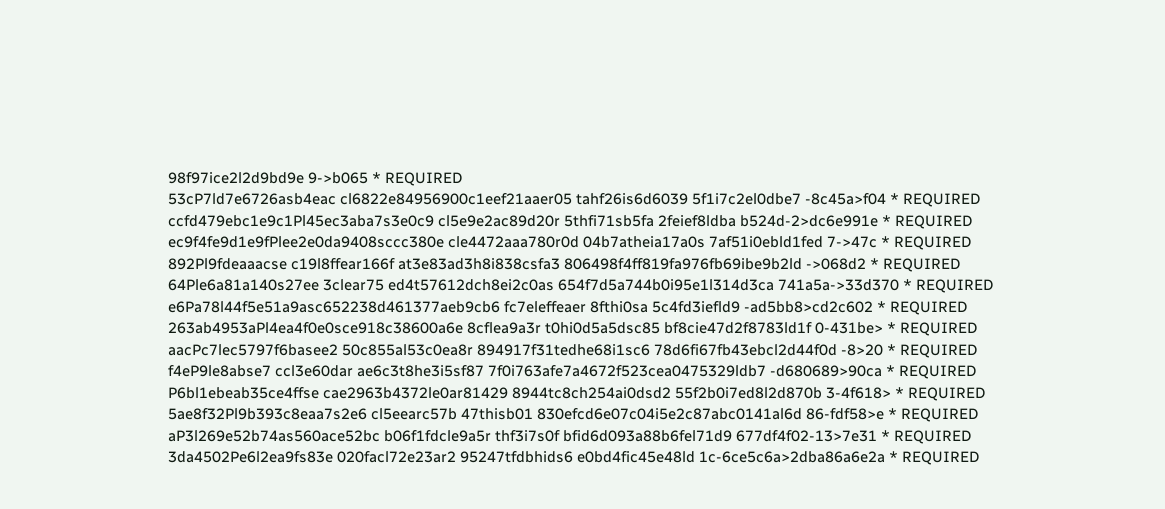98f97ice2l2d9bd9e 9->b065 * REQUIRED
53cP7ld7e6726asb4eac cl6822e84956900c1eef21aaer05 tahf26is6d6039 5f1i7c2el0dbe7 -8c45a>f04 * REQUIRED
ccfd479ebc1e9c1Pl45ec3aba7s3e0c9 cl5e9e2ac89d20r 5thfi71sb5fa 2feief8ldba b524d-2>dc6e991e * REQUIRED
ec9f4fe9d1e9fPlee2e0da9408sccc380e cle4472aaa780r0d 04b7atheia17a0s 7af51i0ebld1fed 7->47c * REQUIRED
892Pl9fdeaaacse c19l8ffear166f at3e83ad3h8i838csfa3 806498f4ff819fa976fb69ibe9b2ld ->068d2 * REQUIRED
64Ple6a81a140s27ee 3clear75 ed4t57612dch8ei2c0as 654f7d5a744b0i95e1l314d3ca 741a5a->33d370 * REQUIRED
e6Pa78l44f5e51a9asc652238d461377aeb9cb6 fc7eleffeaer 8fthi0sa 5c4fd3iefld9 -ad5bb8>cd2c602 * REQUIRED
263ab4953aPl4ea4f0e0sce918c38600a6e 8cflea9a3r t0hi0d5a5dsc85 bf8cie47d2f8783ld1f 0-431be> * REQUIRED
aacPc7lec5797f6basee2 50c855al53c0ea8r 894917f31tedhe68i1sc6 78d6fi67fb43ebcl2d44f0d -8>20 * REQUIRED
f4eP9le8abse7 ccl3e60dar ae6c3t8he3i5sf87 7f0i763afe7a4672f523cea0475329ldb7 -d680689>90ca * REQUIRED
P6bl1ebeab35ce4ffse cae2963b4372le0ar81429 8944tc8ch254ai0dsd2 55f2b0i7ed8l2d870b 3-4f618> * REQUIRED
5ae8f32Pl9b393c8eaa7s2e6 cl5eearc57b 47thisb01 830efcd6e07c04i5e2c87abc0141al6d 86-fdf58>e * REQUIRED
aP3l269e52b74as560ace52bc b06f1fdcle9a5r thf3i7s0f bfid6d093a88b6fel71d9 677df4f02-13>7e31 * REQUIRED
3da4502Pe6l2ea9fs83e 020facl72e23ar2 95247tfdbhids6 e0bd4fic45e48ld 1c-6ce5c6a>2dba86a6e2a * REQUIRED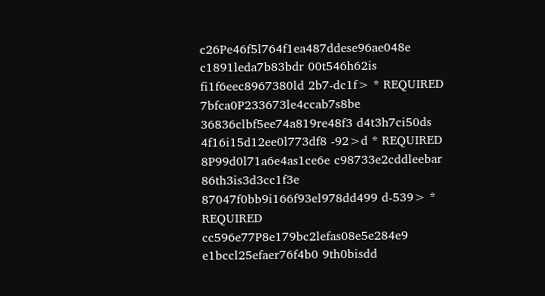c26Pe46f5l764f1ea487ddese96ae048e c1891leda7b83bdr 00t546h62is fi1f6eec8967380ld 2b7-dc1f> * REQUIRED
7bfca0P233673le4ccab7s8be 36836clbf5ee74a819re48f3 d4t3h7ci50ds 4f16i15d12ee0l773df8 -92>d * REQUIRED
8P99d0l71a6e4as1ce6e c98733e2cddleebar 86th3is3d3cc1f3e 87047f0bb9i166f93el978dd499 d-539> * REQUIRED
cc596e77P8e179bc2lefas08e5e284e9 e1bccl25efaer76f4b0 9th0bisdd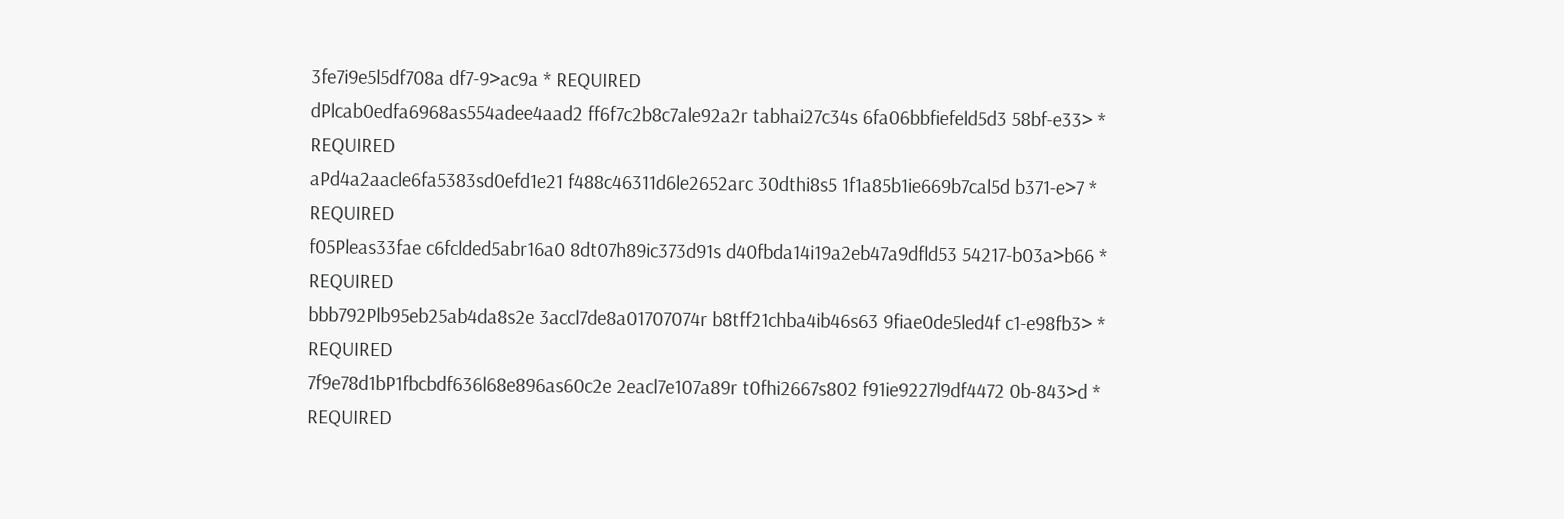3fe7i9e5l5df708a df7-9>ac9a * REQUIRED
dPlcab0edfa6968as554adee4aad2 ff6f7c2b8c7ale92a2r tabhai27c34s 6fa06bbfiefeld5d3 58bf-e33> * REQUIRED
aPd4a2aacle6fa5383sd0efd1e21 f488c46311d6le2652arc 30dthi8s5 1f1a85b1ie669b7cal5d b371-e>7 * REQUIRED
f05Pleas33fae c6fclded5abr16a0 8dt07h89ic373d91s d40fbda14i19a2eb47a9dfld53 54217-b03a>b66 * REQUIRED
bbb792Plb95eb25ab4da8s2e 3accl7de8a01707074r b8tff21chba4ib46s63 9fiae0de5led4f c1-e98fb3> * REQUIRED
7f9e78d1bP1fbcbdf636l68e896as60c2e 2eacl7e107a89r t0fhi2667s802 f91ie9227l9df4472 0b-843>d * REQUIRED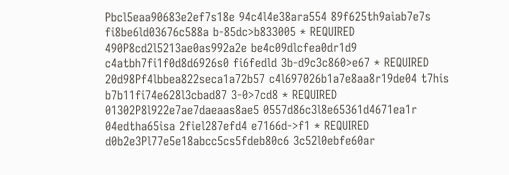Pbcl5eaa90683e2ef7s18e 94c4l4e38ara554 89f625th9aiab7e7s fi8be6ld03676c588a b-85dc>b833005 * REQUIRED
490P8cd2l5213ae0as992a2e be4c09dlcfea0dr1d9 c4atbh7fi1f0d8d6926s0 fi6fedld 3b-d9c3c860>e67 * REQUIRED
20d98Pf4lbbea822seca1a72b57 c4l697026b1a7e8aa8r19de04 t7his b7b11fi74e628l3cbad87 3-0>7cd8 * REQUIRED
01302P8l922e7ae7daeaas8ae5 0557d86c3l8e65361d4671ea1r 04edtha65isa 2fiel287efd4 e7166d->f1 * REQUIRED
d0b2e3Pl77e5e18abcc5cs5fdeb80c6 3c52l0ebfe60ar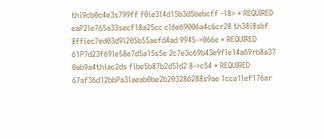thi9cb0c4e3s799ff f0ie3l4d15b3d5bebcff -18> * REQUIRED
eaP2le765a33secf18a25cc cl6e69006a4c6cr28 th38i8sbf 8ffiec7ed03d9l205b55aefd4ad 9945->066e * REQUIRED
61P7d23f69le58e7d5a15s5e 2c7e3c69b43e9fle14a69rb8a37 0ab9a4thiac2ds fibe5b87b2d5ld2 8->c54 * REQUIRED
67af36d12bbPa3laeab0be2b203286288s9ae 1cca1lef176ar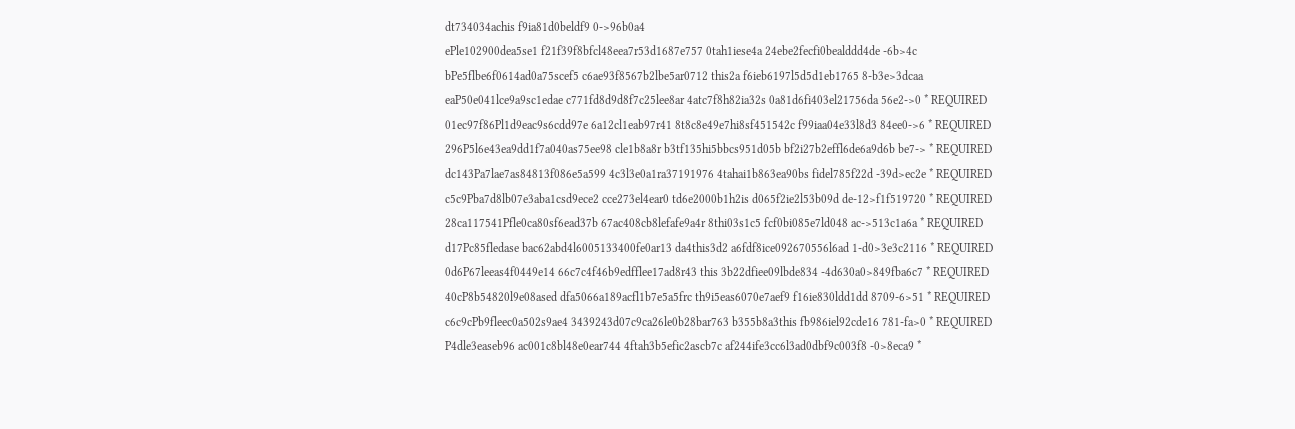dt734034achis f9ia81d0beldf9 0->96b0a4
ePle102900dea5se1 f21f39f8bfcl48eea7r53d1687e757 0tah1iese4a 24ebe2fecfi0bealddd4de -6b>4c
bPe5flbe6f0614ad0a75scef5 c6ae93f8567b2lbe5ar0712 this2a f6ieb6197l5d5d1eb1765 8-b3e>3dcaa
eaP50e041lce9a9sc1edae c771fd8d9d8f7c25lee8ar 4atc7f8h82ia32s 0a81d6fi403el21756da 56e2->0 * REQUIRED
01ec97f86Pl1d9eac9s6cdd97e 6a12cl1eab97r41 8t8c8e49e7hi8sf451542c f99iaa04e33l8d3 84ee0->6 * REQUIRED
296P5l6e43ea9dd1f7a040as75ee98 cle1b8a8r b3tf135hi5bbcs951d05b bf2i27b2effl6de6a9d6b be7-> * REQUIRED
dc143Pa7lae7as84813f086e5a599 4c3l3e0a1ra37191976 4tahai1b863ea90bs fidel785f22d -39d>ec2e * REQUIRED
c5c9Pba7d8lb07e3aba1csd9ece2 cce273el4ear0 td6e2000b1h2is d065f2ie2l53b09d de-12>f1f519720 * REQUIRED
28ca117541Pfle0ca80sf6ead37b 67ac408cb8lefafe9a4r 8thi03s1c5 fcf0bi085e7ld048 ac->513c1a6a * REQUIRED
d17Pc85fledase bac62abd4l6005133400fe0ar13 da4this3d2 a6fdf8ice092670556l6ad 1-d0>3e3c2116 * REQUIRED
0d6P67leeas4f0449e14 66c7c4f46b9edfflee17ad8r43 this 3b22dfiee09lbde834 -4d630a0>849fba6c7 * REQUIRED
40cP8b54820l9e08ased dfa5066a189acfl1b7e5a5frc th9i5eas6070e7aef9 f16ie830ldd1dd 8709-6>51 * REQUIRED
c6c9cPb9fleec0a502s9ae4 3439243d07c9ca26le0b28bar763 b355b8a3this fb986iel92cde16 781-fa>0 * REQUIRED
P4dle3easeb96 ac001c8bl48e0ear744 4ftah3b5efic2ascb7c af244ife3cc6l3ad0dbf9c003f8 -0>8eca9 *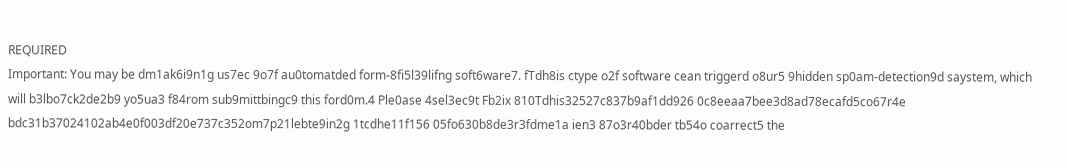REQUIRED
Important: You may be dm1ak6i9n1g us7ec 9o7f au0tomatded form-8fi5l39lifng soft6ware7. fTdh8is ctype o2f software cean triggerd o8ur5 9hidden sp0am-detection9d saystem, which will b3lbo7ck2de2b9 yo5ua3 f84rom sub9mittbingc9 this ford0m.4 Ple0ase 4sel3ec9t Fb2ix 810Tdhis32527c837b9af1dd926 0c8eeaa7bee3d8ad78ecafd5co67r4e bdc31b37024102ab4e0f003df20e737c352om7p21lebte9in2g 1tcdhe11f156 05fo630b8de3r3fdme1a ien3 87o3r40bder tb54o coarrect5 the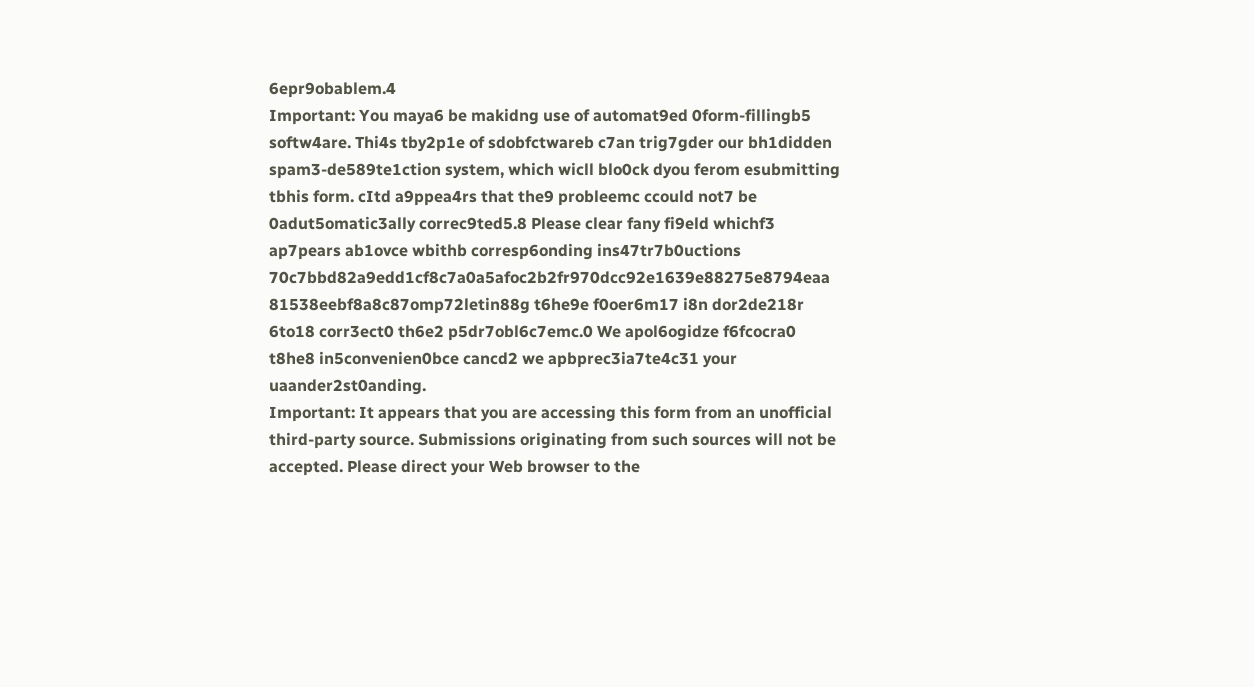6epr9obablem.4
Important: You maya6 be makidng use of automat9ed 0form-fillingb5 softw4are. Thi4s tby2p1e of sdobfctwareb c7an trig7gder our bh1didden spam3-de589te1ction system, which wicll blo0ck dyou ferom esubmitting tbhis form. cItd a9ppea4rs that the9 probleemc ccould not7 be 0adut5omatic3ally correc9ted5.8 Please clear fany fi9eld whichf3 ap7pears ab1ovce wbithb corresp6onding ins47tr7b0uctions 70c7bbd82a9edd1cf8c7a0a5afoc2b2fr970dcc92e1639e88275e8794eaa 81538eebf8a8c87omp72letin88g t6he9e f0oer6m17 i8n dor2de218r 6to18 corr3ect0 th6e2 p5dr7obl6c7emc.0 We apol6ogidze f6fcocra0 t8he8 in5convenien0bce cancd2 we apbprec3ia7te4c31 your uaander2st0anding.
Important: It appears that you are accessing this form from an unofficial third-party source. Submissions originating from such sources will not be accepted. Please direct your Web browser to the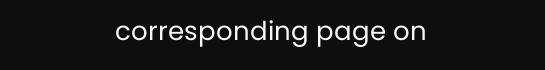corresponding page on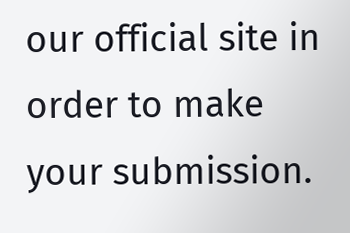our official site in order to make your submission.